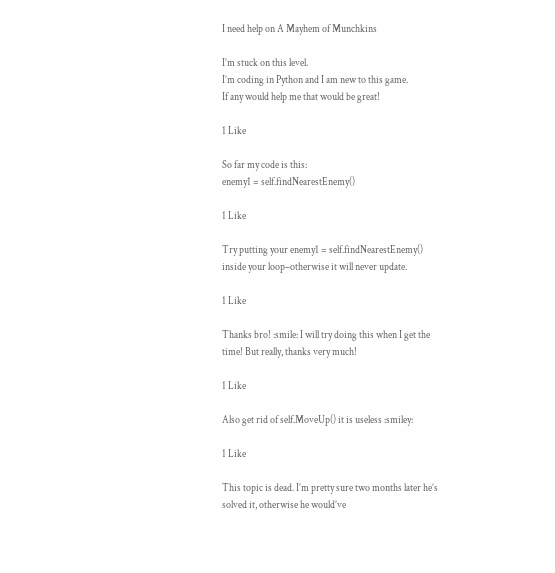I need help on A Mayhem of Munchkins

I’m stuck on this level.
I’m coding in Python and I am new to this game.
If any would help me that would be great!

1 Like

So far my code is this:
enemy1 = self.findNearestEnemy()

1 Like

Try putting your enemy1 = self.findNearestEnemy() inside your loop–otherwise it will never update.

1 Like

Thanks bro! :smile: I will try doing this when I get the time! But really, thanks very much!

1 Like

Also get rid of self.MoveUp() it is useless :smiley:

1 Like

This topic is dead. I’m pretty sure two months later he’s solved it, otherwise he would’ve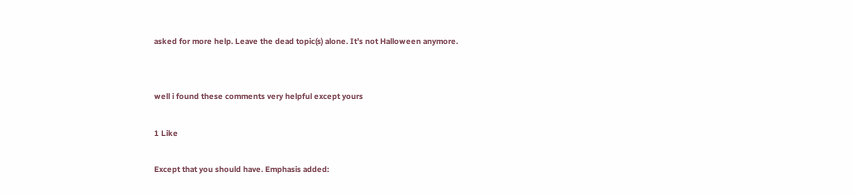asked for more help. Leave the dead topic(s) alone. It’s not Halloween anymore.


well i found these comments very helpful except yours

1 Like

Except that you should have. Emphasis added: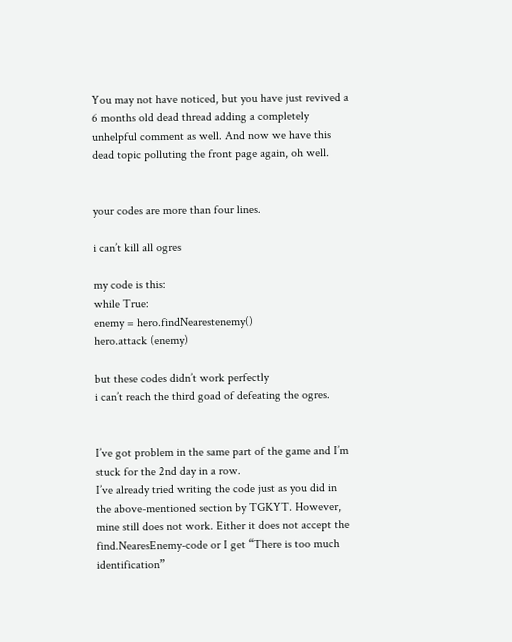You may not have noticed, but you have just revived a 6 months old dead thread adding a completely unhelpful comment as well. And now we have this dead topic polluting the front page again, oh well.


your codes are more than four lines.

i can’t kill all ogres

my code is this:
while True:
enemy = hero.findNearestenemy()
hero.attack (enemy)

but these codes didn’t work perfectly
i can’t reach the third goad of defeating the ogres.


I’ve got problem in the same part of the game and I’m stuck for the 2nd day in a row.
I’ve already tried writing the code just as you did in the above-mentioned section by TGKYT. However, mine still does not work. Either it does not accept the find.NearesEnemy-code or I get “There is too much identification”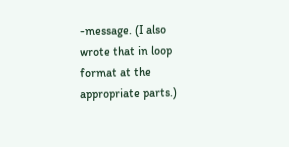-message. (I also wrote that in loop format at the appropriate parts.)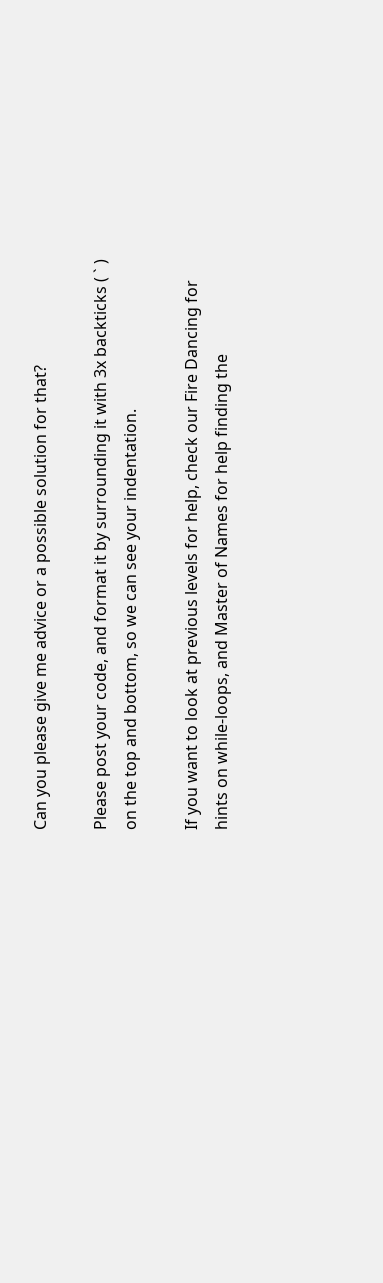Can you please give me advice or a possible solution for that?

Please post your code, and format it by surrounding it with 3x backticks ( ` ) on the top and bottom, so we can see your indentation.

If you want to look at previous levels for help, check our Fire Dancing for hints on while-loops, and Master of Names for help finding the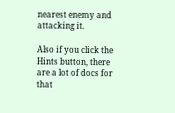nearest enemy and attacking it.

Also if you click the Hints button, there are a lot of docs for that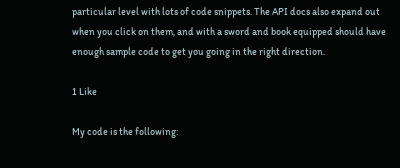particular level with lots of code snippets. The API docs also expand out when you click on them, and with a sword and book equipped should have enough sample code to get you going in the right direction.

1 Like

My code is the following: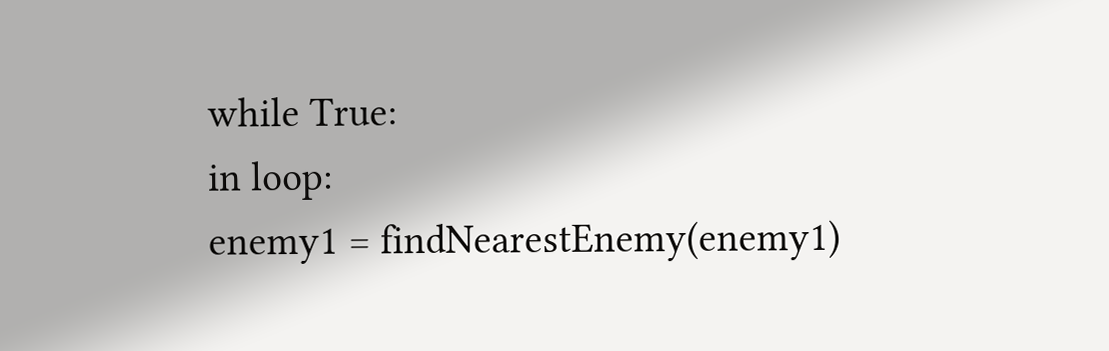while True:
in loop:
enemy1 = findNearestEnemy(enemy1)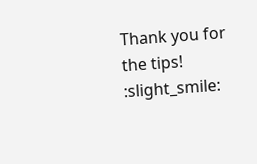Thank you for the tips! :slight_smile: